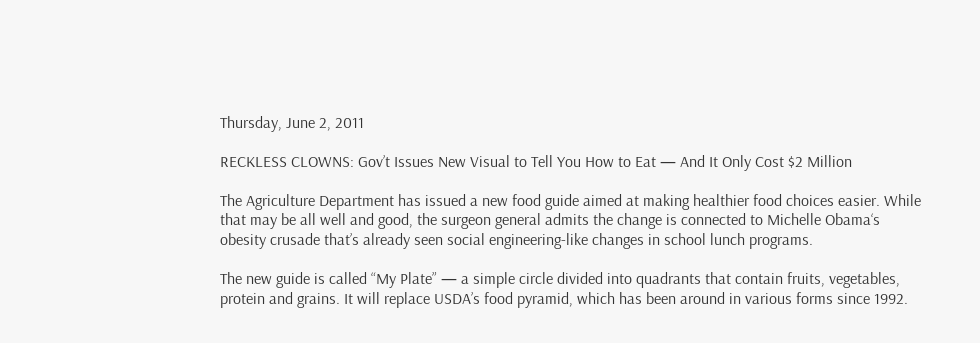Thursday, June 2, 2011

RECKLESS CLOWNS: Gov’t Issues New Visual to Tell You How to Eat — And It Only Cost $2 Million

The Agriculture Department has issued a new food guide aimed at making healthier food choices easier. While that may be all well and good, the surgeon general admits the change is connected to Michelle Obama‘s obesity crusade that’s already seen social engineering-like changes in school lunch programs.

The new guide is called “My Plate” — a simple circle divided into quadrants that contain fruits, vegetables, protein and grains. It will replace USDA’s food pyramid, which has been around in various forms since 1992.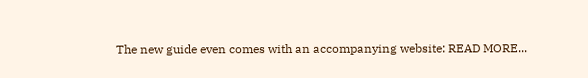The new guide even comes with an accompanying website: READ MORE...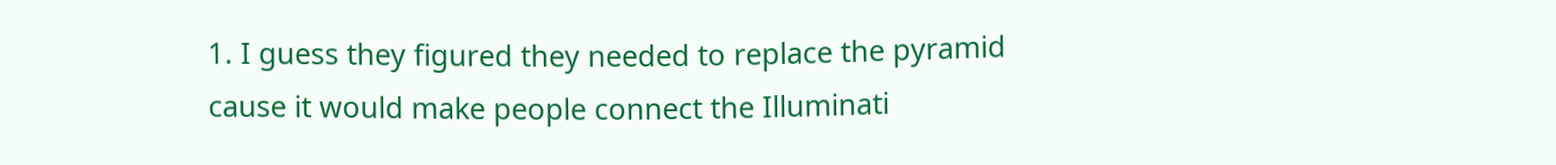1. I guess they figured they needed to replace the pyramid cause it would make people connect the Illuminati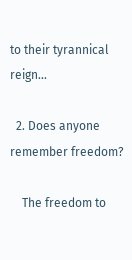to their tyrannical reign...

  2. Does anyone remember freedom?

    The freedom to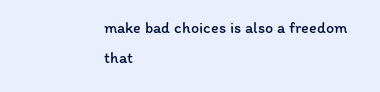make bad choices is also a freedom that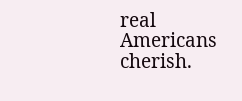real Americans cherish.